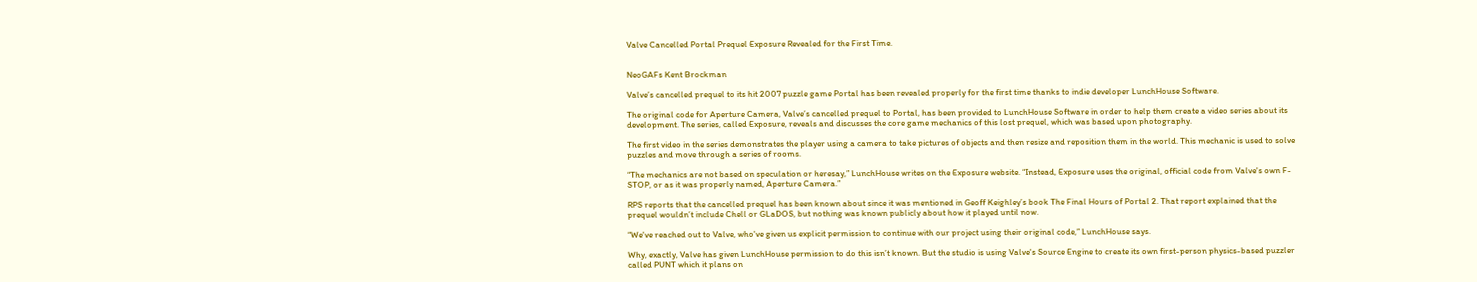Valve Cancelled Portal Prequel Exposure Revealed for the First Time.


NeoGAFs Kent Brockman

Valve’s cancelled prequel to its hit 2007 puzzle game Portal has been revealed properly for the first time thanks to indie developer LunchHouse Software.

The original code for Aperture Camera, Valve’s cancelled prequel to Portal, has been provided to LunchHouse Software in order to help them create a video series about its development. The series, called Exposure, reveals and discusses the core game mechanics of this lost prequel, which was based upon photography.

The first video in the series demonstrates the player using a camera to take pictures of objects and then resize and reposition them in the world. This mechanic is used to solve puzzles and move through a series of rooms.

“The mechanics are not based on speculation or heresay,” LunchHouse writes on the Exposure website. “Instead, Exposure uses the original, official code from Valve's own F-STOP, or as it was properly named, Aperture Camera.”

RPS reports that the cancelled prequel has been known about since it was mentioned in Geoff Keighley’s book The Final Hours of Portal 2. That report explained that the prequel wouldn’t include Chell or GLaDOS, but nothing was known publicly about how it played until now.

“We've reached out to Valve, who've given us explicit permission to continue with our project using their original code,” LunchHouse says.

Why, exactly, Valve has given LunchHouse permission to do this isn’t known. But the studio is using Valve's Source Engine to create its own first-person physics-based puzzler called PUNT which it plans on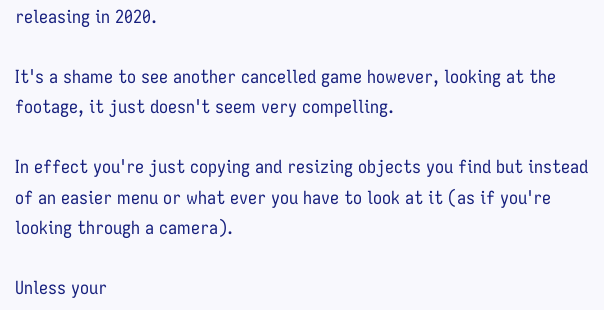releasing in 2020.

It's a shame to see another cancelled game however, looking at the footage, it just doesn't seem very compelling.

In effect you're just copying and resizing objects you find but instead of an easier menu or what ever you have to look at it (as if you're looking through a camera).

Unless your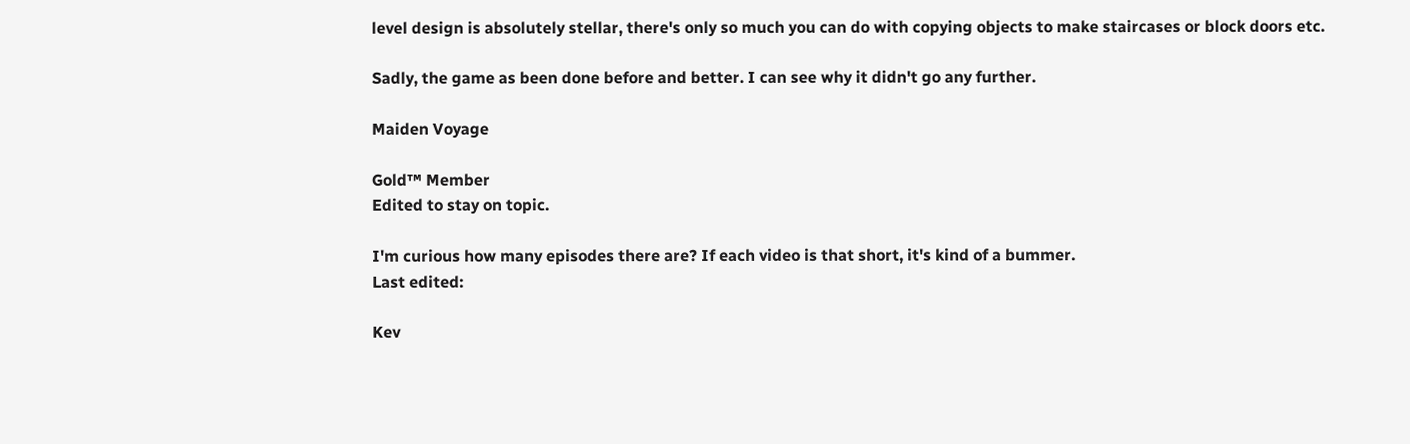level design is absolutely stellar, there's only so much you can do with copying objects to make staircases or block doors etc.

Sadly, the game as been done before and better. I can see why it didn't go any further.

Maiden Voyage

Gold™ Member
Edited to stay on topic.

I'm curious how many episodes there are? If each video is that short, it's kind of a bummer.
Last edited:

Kev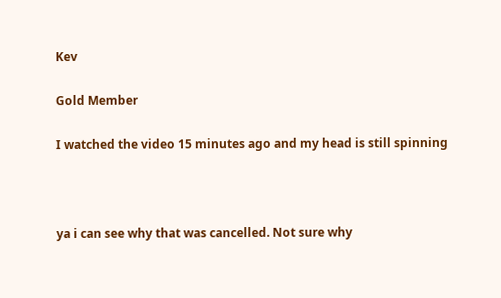Kev

Gold Member

I watched the video 15 minutes ago and my head is still spinning



ya i can see why that was cancelled. Not sure why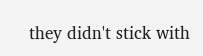they didn't stick with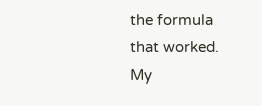the formula that worked. My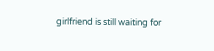girlfriend is still waiting for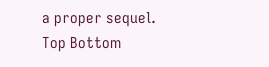a proper sequel.
Top Bottom